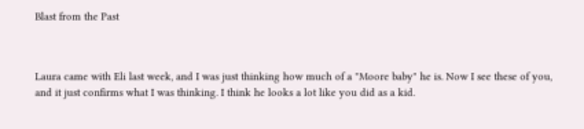Blast from the Past



Laura came with Eli last week, and I was just thinking how much of a "Moore baby" he is. Now I see these of you, and it just confirms what I was thinking. I think he looks a lot like you did as a kid.